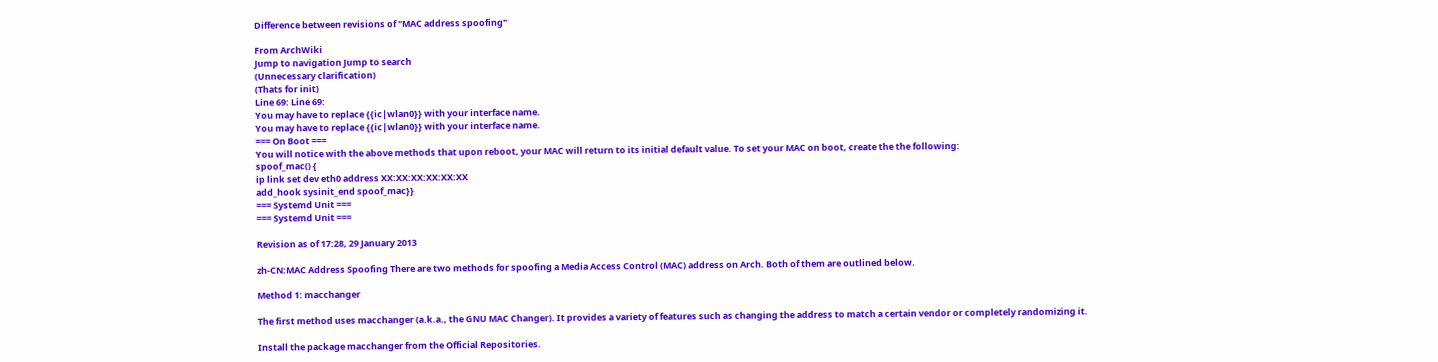Difference between revisions of "MAC address spoofing"

From ArchWiki
Jump to navigation Jump to search
(Unnecessary clarification)
(Thats for init)
Line 69: Line 69:
You may have to replace {{ic|wlan0}} with your interface name.
You may have to replace {{ic|wlan0}} with your interface name.
=== On Boot ===
You will notice with the above methods that upon reboot, your MAC will return to its initial default value. To set your MAC on boot, create the the following:
spoof_mac() {
ip link set dev eth0 address XX:XX:XX:XX:XX:XX
add_hook sysinit_end spoof_mac}}
=== Systemd Unit ===
=== Systemd Unit ===

Revision as of 17:28, 29 January 2013

zh-CN:MAC Address Spoofing There are two methods for spoofing a Media Access Control (MAC) address on Arch. Both of them are outlined below.

Method 1: macchanger

The first method uses macchanger (a.k.a., the GNU MAC Changer). It provides a variety of features such as changing the address to match a certain vendor or completely randomizing it.

Install the package macchanger from the Official Repositories.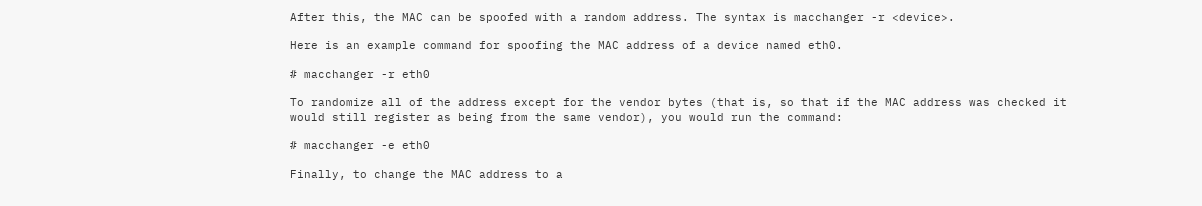After this, the MAC can be spoofed with a random address. The syntax is macchanger -r <device>.

Here is an example command for spoofing the MAC address of a device named eth0.

# macchanger -r eth0

To randomize all of the address except for the vendor bytes (that is, so that if the MAC address was checked it would still register as being from the same vendor), you would run the command:

# macchanger -e eth0

Finally, to change the MAC address to a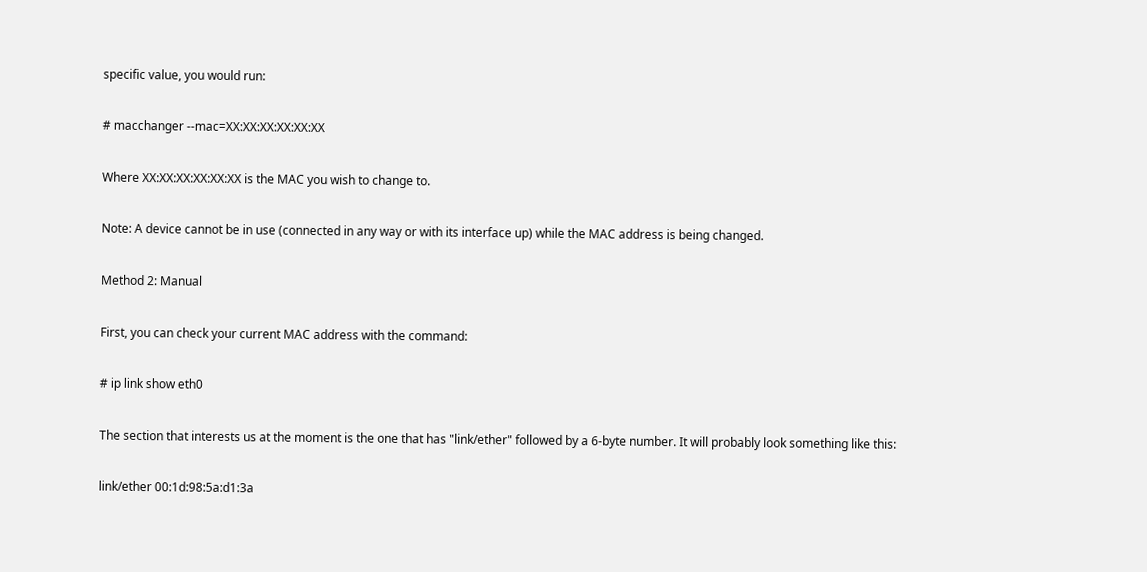specific value, you would run:

# macchanger --mac=XX:XX:XX:XX:XX:XX

Where XX:XX:XX:XX:XX:XX is the MAC you wish to change to.

Note: A device cannot be in use (connected in any way or with its interface up) while the MAC address is being changed.

Method 2: Manual

First, you can check your current MAC address with the command:

# ip link show eth0

The section that interests us at the moment is the one that has "link/ether" followed by a 6-byte number. It will probably look something like this:

link/ether 00:1d:98:5a:d1:3a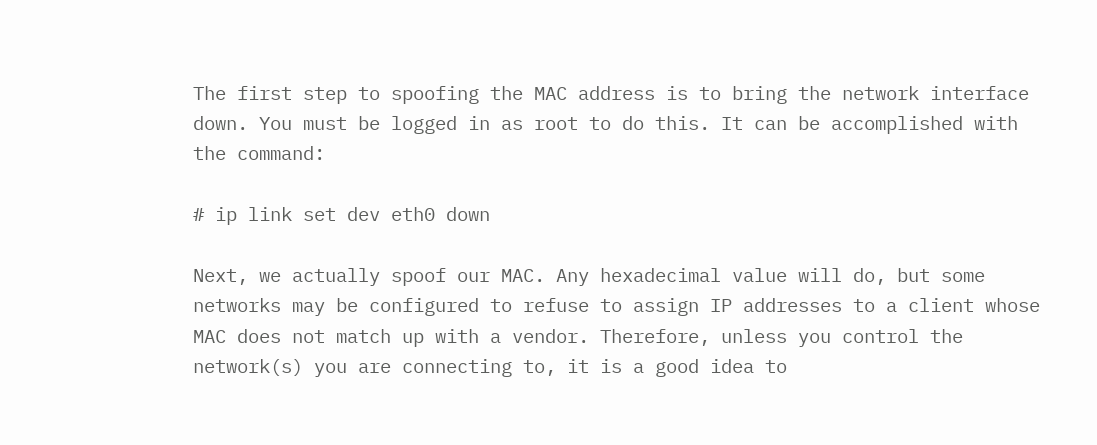The first step to spoofing the MAC address is to bring the network interface down. You must be logged in as root to do this. It can be accomplished with the command:

# ip link set dev eth0 down

Next, we actually spoof our MAC. Any hexadecimal value will do, but some networks may be configured to refuse to assign IP addresses to a client whose MAC does not match up with a vendor. Therefore, unless you control the network(s) you are connecting to, it is a good idea to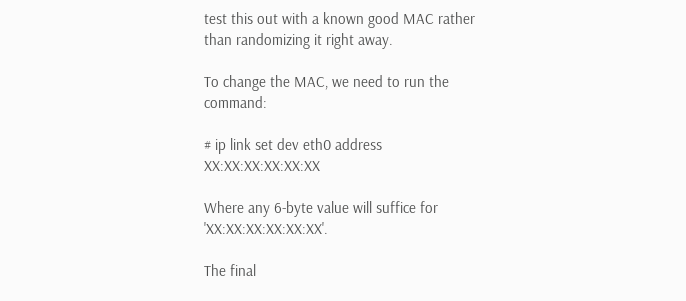test this out with a known good MAC rather than randomizing it right away.

To change the MAC, we need to run the command:

# ip link set dev eth0 address XX:XX:XX:XX:XX:XX

Where any 6-byte value will suffice for 'XX:XX:XX:XX:XX:XX'.

The final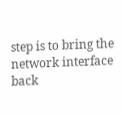step is to bring the network interface back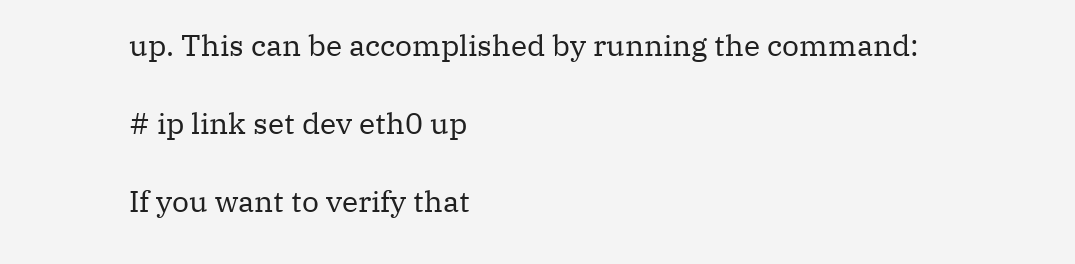up. This can be accomplished by running the command:

# ip link set dev eth0 up

If you want to verify that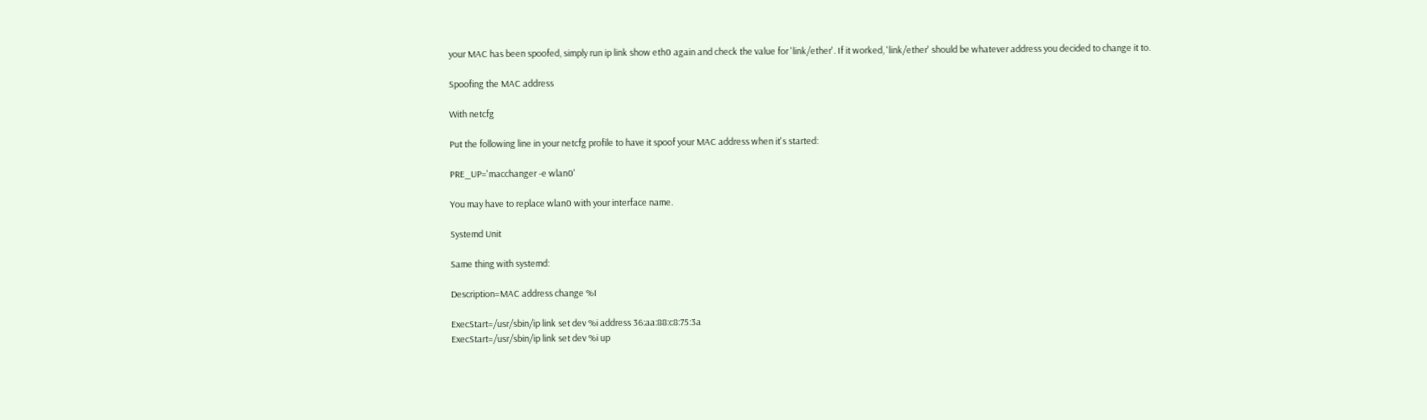your MAC has been spoofed, simply run ip link show eth0 again and check the value for 'link/ether'. If it worked, 'link/ether' should be whatever address you decided to change it to.

Spoofing the MAC address

With netcfg

Put the following line in your netcfg profile to have it spoof your MAC address when it's started:

PRE_UP='macchanger -e wlan0'

You may have to replace wlan0 with your interface name.

Systemd Unit

Same thing with systemd:

Description=MAC address change %I

ExecStart=/usr/sbin/ip link set dev %i address 36:aa:88:c8:75:3a
ExecStart=/usr/sbin/ip link set dev %i up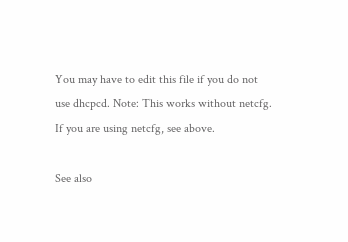You may have to edit this file if you do not use dhcpcd. Note: This works without netcfg. If you are using netcfg, see above.

See also